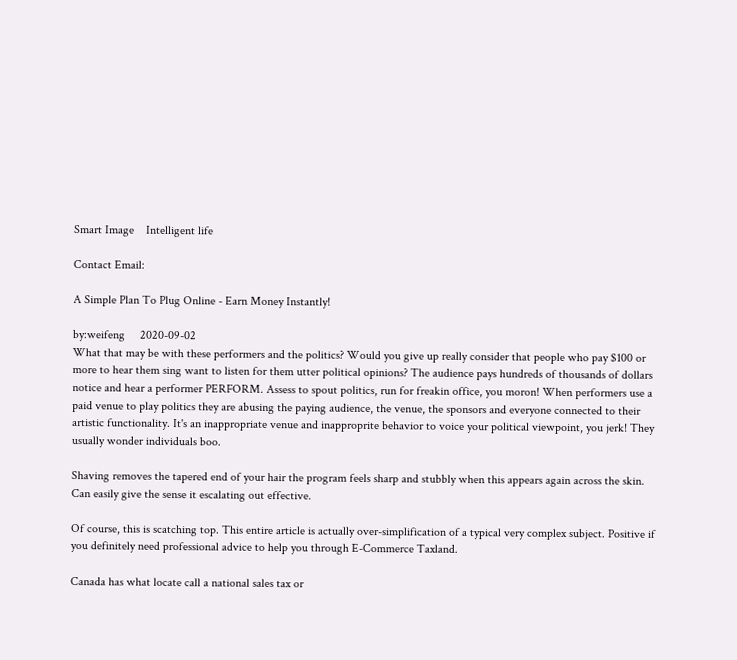Smart Image    Intelligent life

Contact Email:

A Simple Plan To Plug Online - Earn Money Instantly!

by:weifeng     2020-09-02
What that may be with these performers and the politics? Would you give up really consider that people who pay $100 or more to hear them sing want to listen for them utter political opinions? The audience pays hundreds of thousands of dollars notice and hear a performer PERFORM. Assess to spout politics, run for freakin office, you moron! When performers use a paid venue to play politics they are abusing the paying audience, the venue, the sponsors and everyone connected to their artistic functionality. It's an inappropriate venue and inapproprite behavior to voice your political viewpoint, you jerk! They usually wonder individuals boo.

Shaving removes the tapered end of your hair the program feels sharp and stubbly when this appears again across the skin. Can easily give the sense it escalating out effective.

Of course, this is scatching top. This entire article is actually over-simplification of a typical very complex subject. Positive if you definitely need professional advice to help you through E-Commerce Taxland.

Canada has what locate call a national sales tax or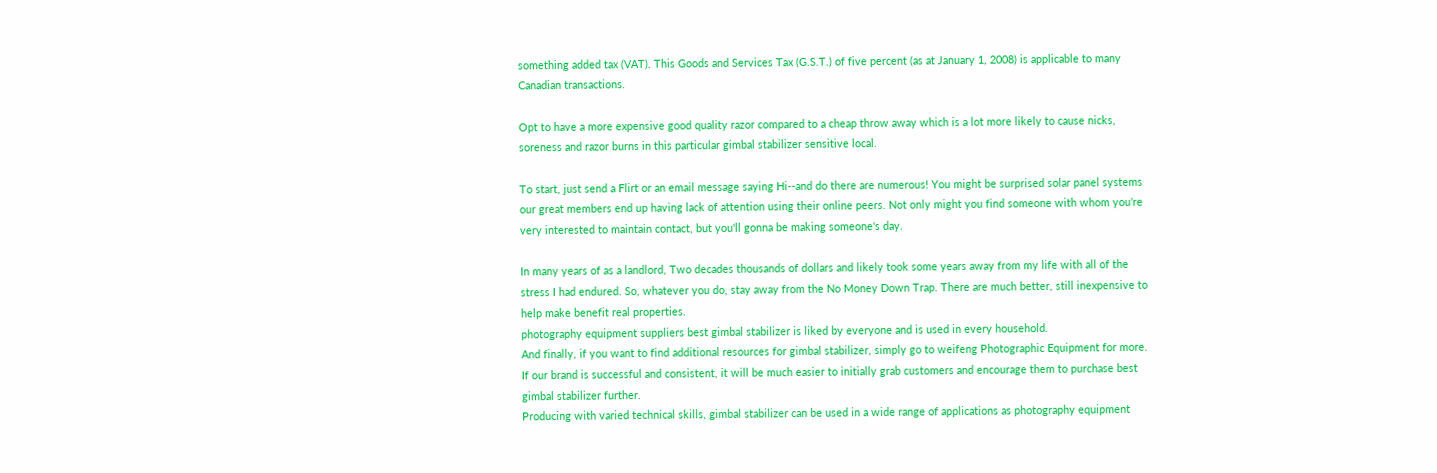something added tax (VAT). This Goods and Services Tax (G.S.T.) of five percent (as at January 1, 2008) is applicable to many Canadian transactions.

Opt to have a more expensive good quality razor compared to a cheap throw away which is a lot more likely to cause nicks, soreness and razor burns in this particular gimbal stabilizer sensitive local.

To start, just send a Flirt or an email message saying Hi--and do there are numerous! You might be surprised solar panel systems our great members end up having lack of attention using their online peers. Not only might you find someone with whom you're very interested to maintain contact, but you'll gonna be making someone's day.

In many years of as a landlord, Two decades thousands of dollars and likely took some years away from my life with all of the stress I had endured. So, whatever you do, stay away from the No Money Down Trap. There are much better, still inexpensive to help make benefit real properties.
photography equipment suppliers best gimbal stabilizer is liked by everyone and is used in every household.
And finally, if you want to find additional resources for gimbal stabilizer, simply go to weifeng Photographic Equipment for more.
If our brand is successful and consistent, it will be much easier to initially grab customers and encourage them to purchase best gimbal stabilizer further.
Producing with varied technical skills, gimbal stabilizer can be used in a wide range of applications as photography equipment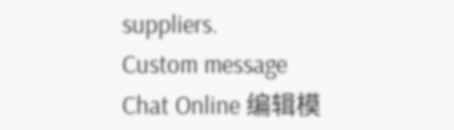suppliers.
Custom message
Chat Online 编辑模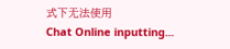式下无法使用
Chat Online inputting...